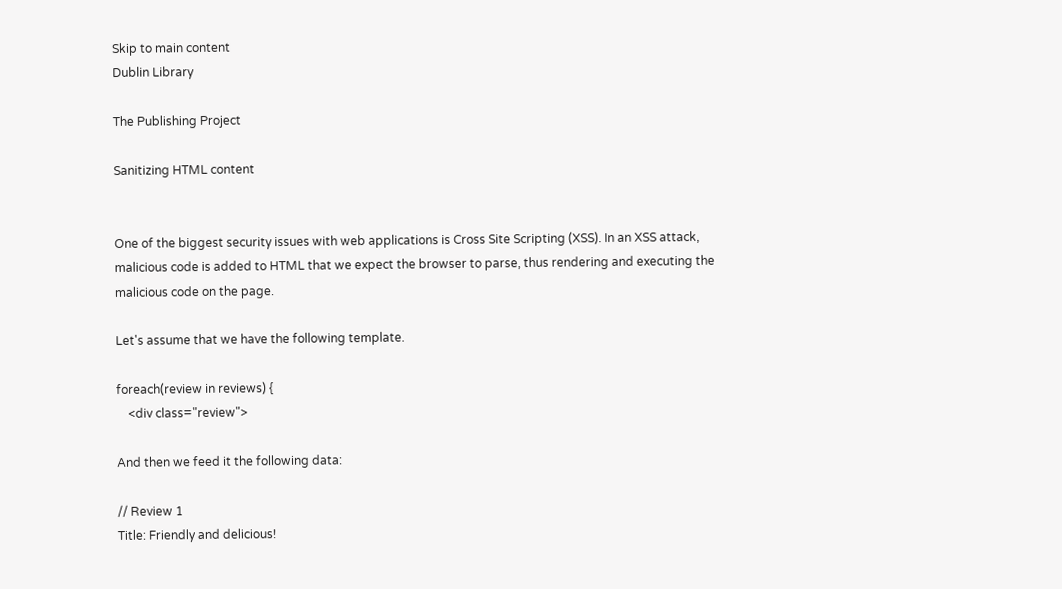Skip to main content
Dublin Library

The Publishing Project

Sanitizing HTML content


One of the biggest security issues with web applications is Cross Site Scripting (XSS). In an XSS attack, malicious code is added to HTML that we expect the browser to parse, thus rendering and executing the malicious code on the page.

Let's assume that we have the following template.

foreach(review in reviews) {
    <div class="review">

And then we feed it the following data:

// Review 1
Title: Friendly and delicious!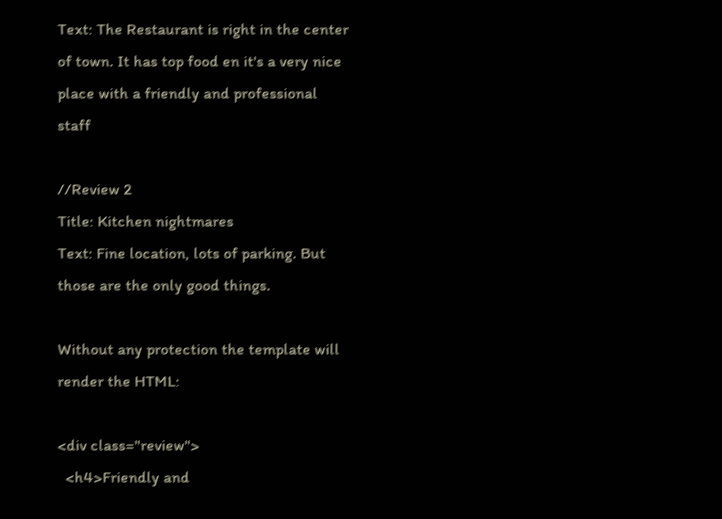Text: The Restaurant is right in the center of town. It has top food en it's a very nice place with a friendly and professional staff

//Review 2
Title: Kitchen nightmares
Text: Fine location, lots of parking. But those are the only good things.

Without any protection the template will render the HTML:

<div class="review">
  <h4>Friendly and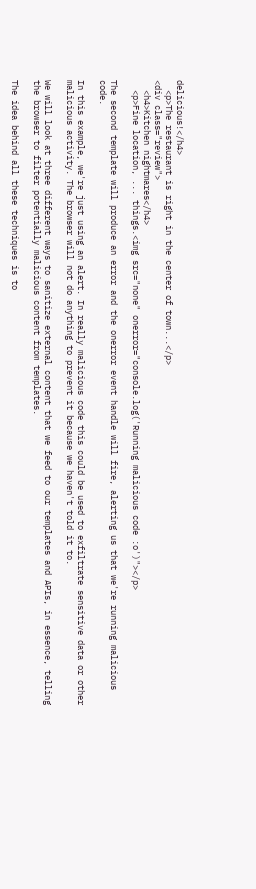delicious!</h4>
  <p>The restaurant is right in the center of town...</p>
<div class="review">
  <h4>Kitchen nightmares</h4>
  <p>Fine location, ... things.<img src="none" onerror="console.log('Running malicious code :o')"></p>

The second template will produce an error and the onerror event handle will fire, alerting us that we're running malicious code.

In this example, we're just using an alert. In really malicious code this could be used to exfiltrate sensitive data or other malicious activity. The browser will not do anything to prevent it because we haven't told it to.

We will look at three different ways to sanitize external content that we feed to our templates and APIs, in essence, telling the browser to filter potentially malicious content from templates.

The idea behind all these techniques is to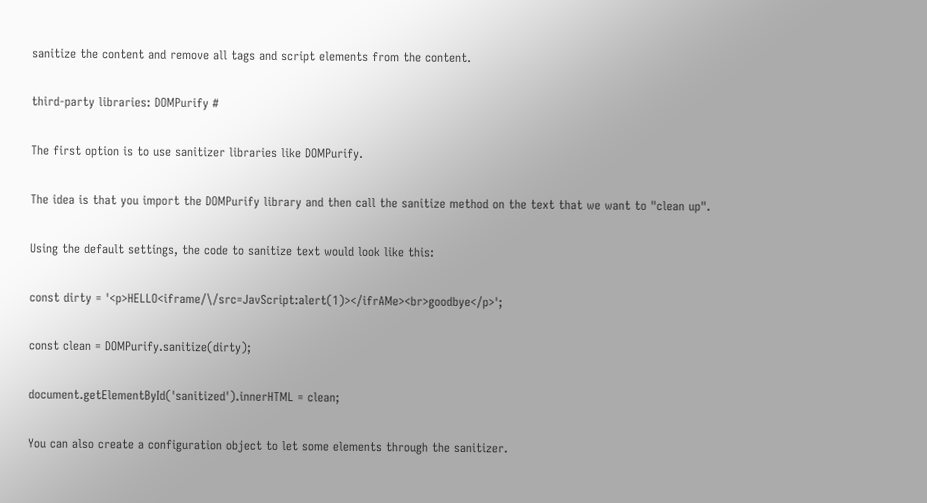sanitize the content and remove all tags and script elements from the content.

third-party libraries: DOMPurify #

The first option is to use sanitizer libraries like DOMPurify.

The idea is that you import the DOMPurify library and then call the sanitize method on the text that we want to "clean up".

Using the default settings, the code to sanitize text would look like this:

const dirty = '<p>HELLO<iframe/\/src=JavScript:alert(1)></ifrAMe><br>goodbye</p>';

const clean = DOMPurify.sanitize(dirty);

document.getElementById('sanitized').innerHTML = clean;

You can also create a configuration object to let some elements through the sanitizer.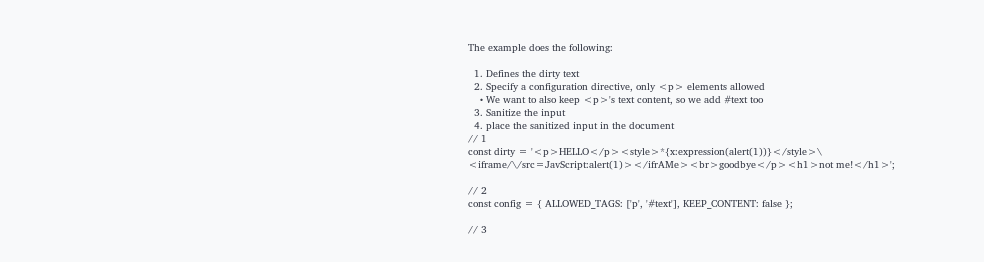The example does the following:

  1. Defines the dirty text
  2. Specify a configuration directive, only <p> elements allowed
    • We want to also keep <p>'s text content, so we add #text too
  3. Sanitize the input
  4. place the sanitized input in the document
// 1
const dirty = '<p>HELLO</p><style>*{x:expression(alert(1))}</style>\
<iframe/\/src=JavScript:alert(1)></ifrAMe><br>goodbye</p><h1>not me!</h1>';

// 2
const config = { ALLOWED_TAGS: ['p', '#text'], KEEP_CONTENT: false };

// 3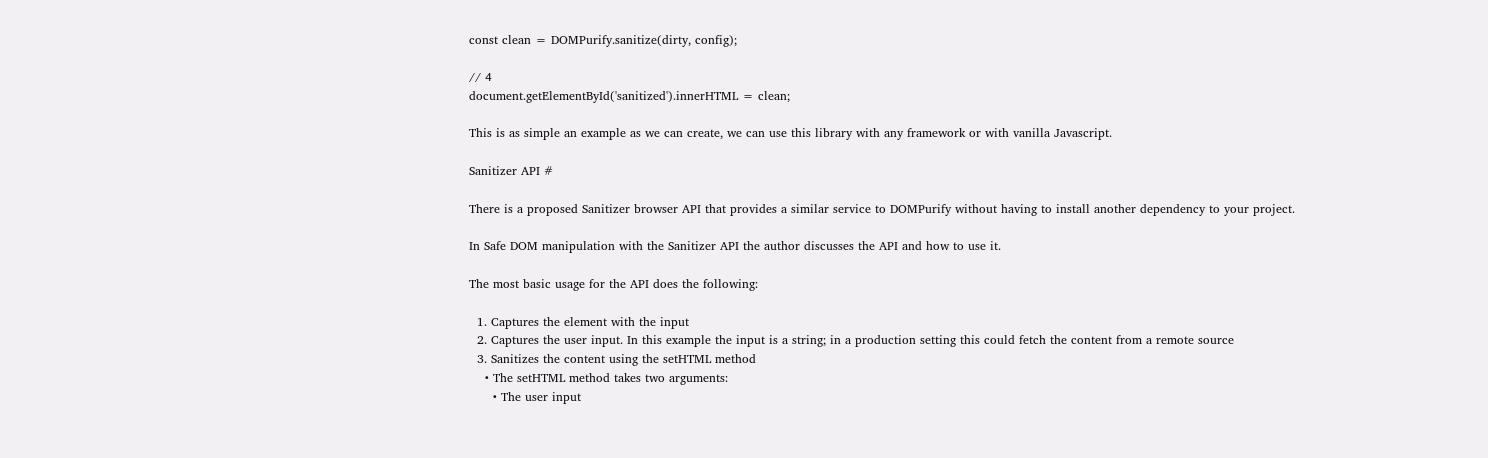const clean = DOMPurify.sanitize(dirty, config);

// 4
document.getElementById('sanitized').innerHTML = clean;

This is as simple an example as we can create, we can use this library with any framework or with vanilla Javascript.

Sanitizer API #

There is a proposed Sanitizer browser API that provides a similar service to DOMPurify without having to install another dependency to your project.

In Safe DOM manipulation with the Sanitizer API the author discusses the API and how to use it.

The most basic usage for the API does the following:

  1. Captures the element with the input
  2. Captures the user input. In this example the input is a string; in a production setting this could fetch the content from a remote source
  3. Sanitizes the content using the setHTML method
    • The setHTML method takes two arguments:
      • The user input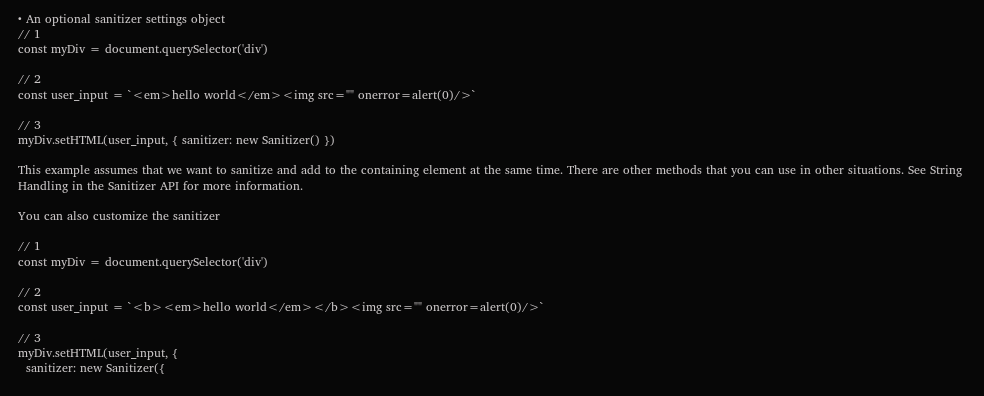• An optional sanitizer settings object
// 1
const myDiv = document.querySelector('div')

// 2
const user_input = `<em>hello world</em><img src="" onerror=alert(0)/>`

// 3
myDiv.setHTML(user_input, { sanitizer: new Sanitizer() })

This example assumes that we want to sanitize and add to the containing element at the same time. There are other methods that you can use in other situations. See String Handling in the Sanitizer API for more information.

You can also customize the sanitizer

// 1
const myDiv = document.querySelector('div')

// 2
const user_input = `<b><em>hello world</em></b><img src="" onerror=alert(0)/>`

// 3
myDiv.setHTML(user_input, {
  sanitizer: new Sanitizer({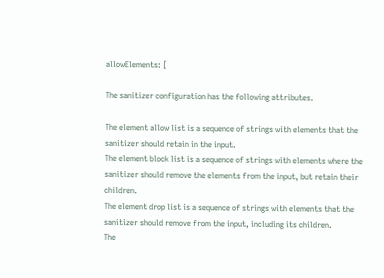allowElements: [

The sanitizer configuration has the following attributes.

The element allow list is a sequence of strings with elements that the sanitizer should retain in the input.
The element block list is a sequence of strings with elements where the sanitizer should remove the elements from the input, but retain their children.
The element drop list is a sequence of strings with elements that the sanitizer should remove from the input, including its children.
The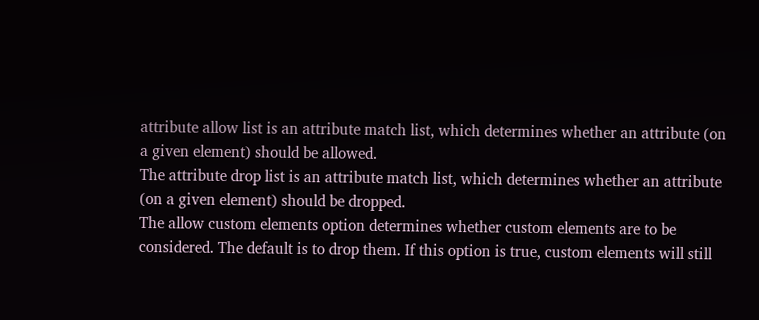attribute allow list is an attribute match list, which determines whether an attribute (on a given element) should be allowed.
The attribute drop list is an attribute match list, which determines whether an attribute (on a given element) should be dropped.
The allow custom elements option determines whether custom elements are to be considered. The default is to drop them. If this option is true, custom elements will still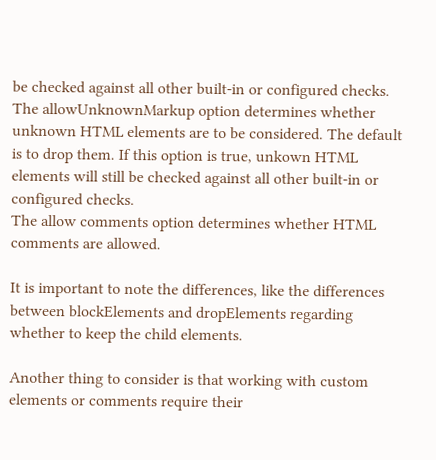be checked against all other built-in or configured checks.
The allowUnknownMarkup option determines whether unknown HTML elements are to be considered. The default is to drop them. If this option is true, unkown HTML elements will still be checked against all other built-in or configured checks.
The allow comments option determines whether HTML comments are allowed.

It is important to note the differences, like the differences between blockElements and dropElements regarding whether to keep the child elements.

Another thing to consider is that working with custom elements or comments require their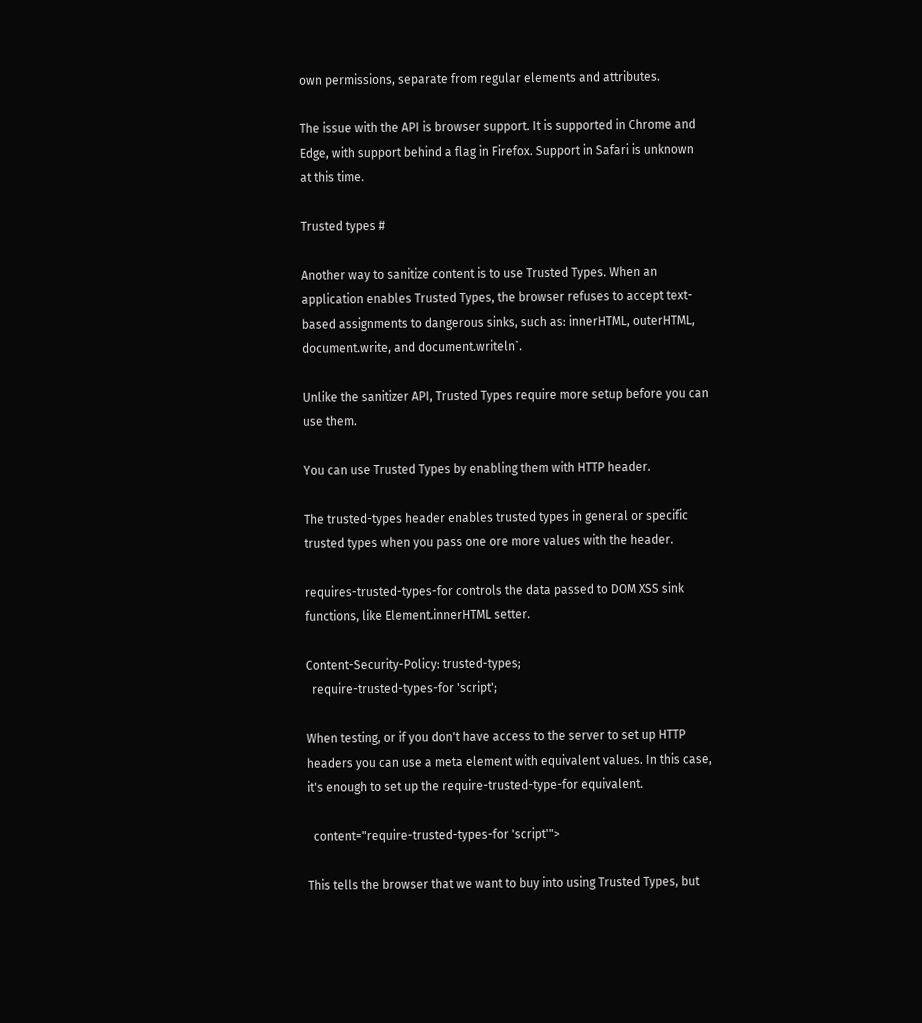own permissions, separate from regular elements and attributes.

The issue with the API is browser support. It is supported in Chrome and Edge, with support behind a flag in Firefox. Support in Safari is unknown at this time.

Trusted types #

Another way to sanitize content is to use Trusted Types. When an application enables Trusted Types, the browser refuses to accept text-based assignments to dangerous sinks, such as: innerHTML, outerHTML, document.write, and document.writeln`.

Unlike the sanitizer API, Trusted Types require more setup before you can use them.

You can use Trusted Types by enabling them with HTTP header.

The trusted-types header enables trusted types in general or specific trusted types when you pass one ore more values with the header.

requires-trusted-types-for controls the data passed to DOM XSS sink functions, like Element.innerHTML setter.

Content-Security-Policy: trusted-types;
  require-trusted-types-for 'script';

When testing, or if you don't have access to the server to set up HTTP headers you can use a meta element with equivalent values. In this case, it's enough to set up the require-trusted-type-for equivalent.

  content="require-trusted-types-for 'script'">

This tells the browser that we want to buy into using Trusted Types, but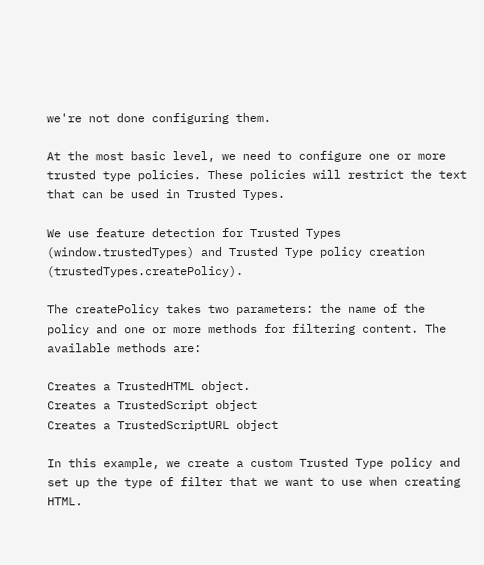we're not done configuring them.

At the most basic level, we need to configure one or more trusted type policies. These policies will restrict the text that can be used in Trusted Types.

We use feature detection for Trusted Types (window.trustedTypes) and Trusted Type policy creation (trustedTypes.createPolicy).

The createPolicy takes two parameters: the name of the policy and one or more methods for filtering content. The available methods are:

Creates a TrustedHTML object.
Creates a TrustedScript object
Creates a TrustedScriptURL object

In this example, we create a custom Trusted Type policy and set up the type of filter that we want to use when creating HTML.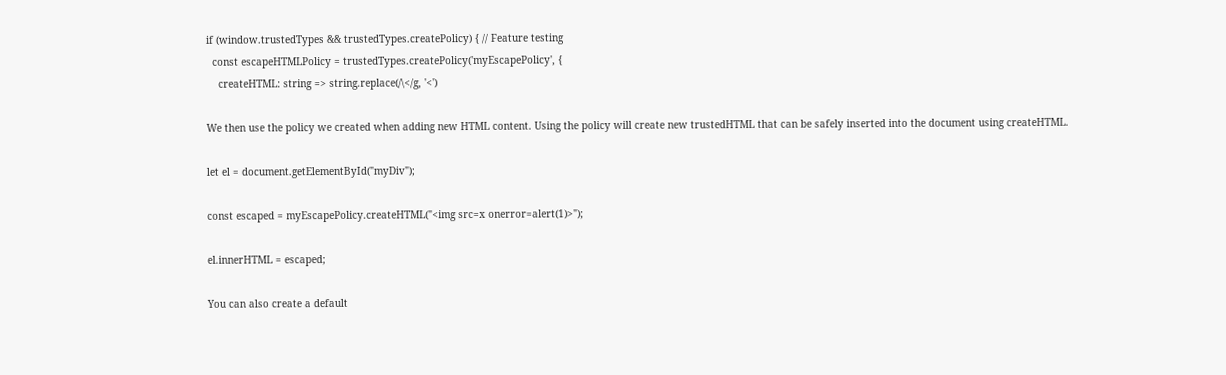if (window.trustedTypes && trustedTypes.createPolicy) { // Feature testing
  const escapeHTMLPolicy = trustedTypes.createPolicy('myEscapePolicy', {
    createHTML: string => string.replace(/\</g, '<')

We then use the policy we created when adding new HTML content. Using the policy will create new trustedHTML that can be safely inserted into the document using createHTML.

let el = document.getElementById("myDiv");

const escaped = myEscapePolicy.createHTML("<img src=x onerror=alert(1)>");

el.innerHTML = escaped;

You can also create a default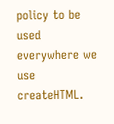policy to be used everywhere we use createHTML.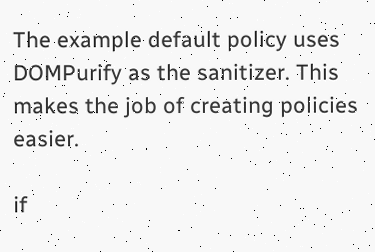The example default policy uses DOMPurify as the sanitizer. This makes the job of creating policies easier.

if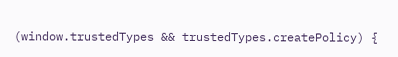(window.trustedTypes && trustedTypes.createPolicy) {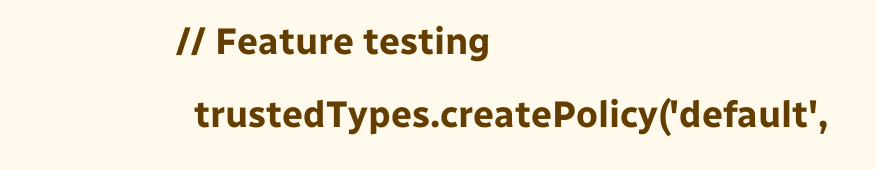// Feature testing
  trustedTypes.createPolicy('default',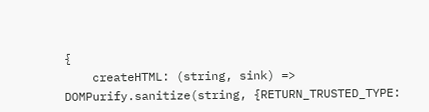{
    createHTML: (string, sink) => DOMPurify.sanitize(string, {RETURN_TRUSTED_TYPE: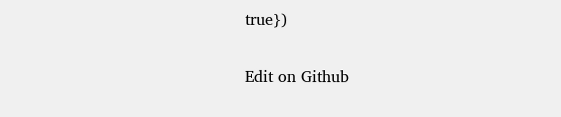true})

Edit on Github